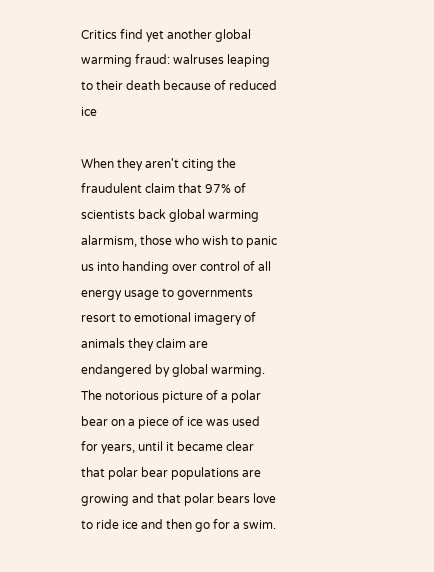Critics find yet another global warming fraud: walruses leaping to their death because of reduced ice

When they aren't citing the fraudulent claim that 97% of scientists back global warming alarmism, those who wish to panic us into handing over control of all energy usage to governments resort to emotional imagery of animals they claim are endangered by global warming.  The notorious picture of a polar bear on a piece of ice was used for years, until it became clear that polar bear populations are growing and that polar bears love to ride ice and then go for a swim.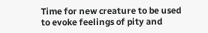Time for new creature to be used to evoke feelings of pity and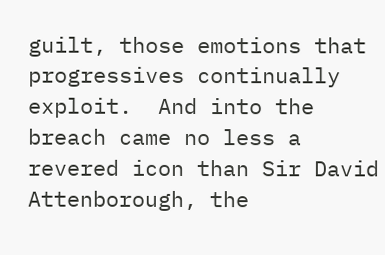guilt, those emotions that progressives continually exploit.  And into the breach came no less a revered icon than Sir David Attenborough, the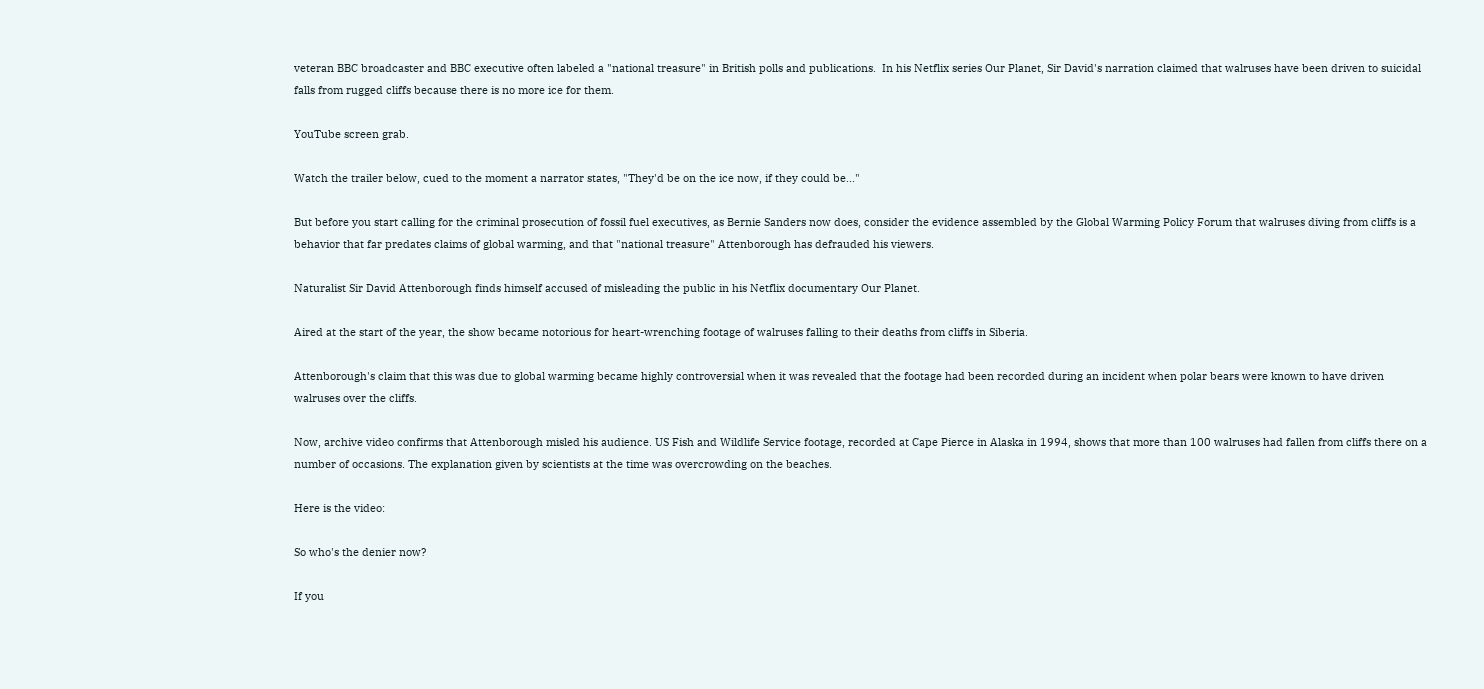veteran BBC broadcaster and BBC executive often labeled a "national treasure" in British polls and publications.  In his Netflix series Our Planet, Sir David's narration claimed that walruses have been driven to suicidal falls from rugged cliffs because there is no more ice for them.

YouTube screen grab.

Watch the trailer below, cued to the moment a narrator states, "They'd be on the ice now, if they could be..."

But before you start calling for the criminal prosecution of fossil fuel executives, as Bernie Sanders now does, consider the evidence assembled by the Global Warming Policy Forum that walruses diving from cliffs is a behavior that far predates claims of global warming, and that "national treasure" Attenborough has defrauded his viewers.

Naturalist Sir David Attenborough finds himself accused of misleading the public in his Netflix documentary Our Planet.

Aired at the start of the year, the show became notorious for heart-wrenching footage of walruses falling to their deaths from cliffs in Siberia.

Attenborough's claim that this was due to global warming became highly controversial when it was revealed that the footage had been recorded during an incident when polar bears were known to have driven walruses over the cliffs.

Now, archive video confirms that Attenborough misled his audience. US Fish and Wildlife Service footage, recorded at Cape Pierce in Alaska in 1994, shows that more than 100 walruses had fallen from cliffs there on a number of occasions. The explanation given by scientists at the time was overcrowding on the beaches.

Here is the video:

So who's the denier now?

If you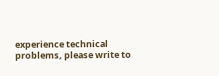experience technical problems, please write to